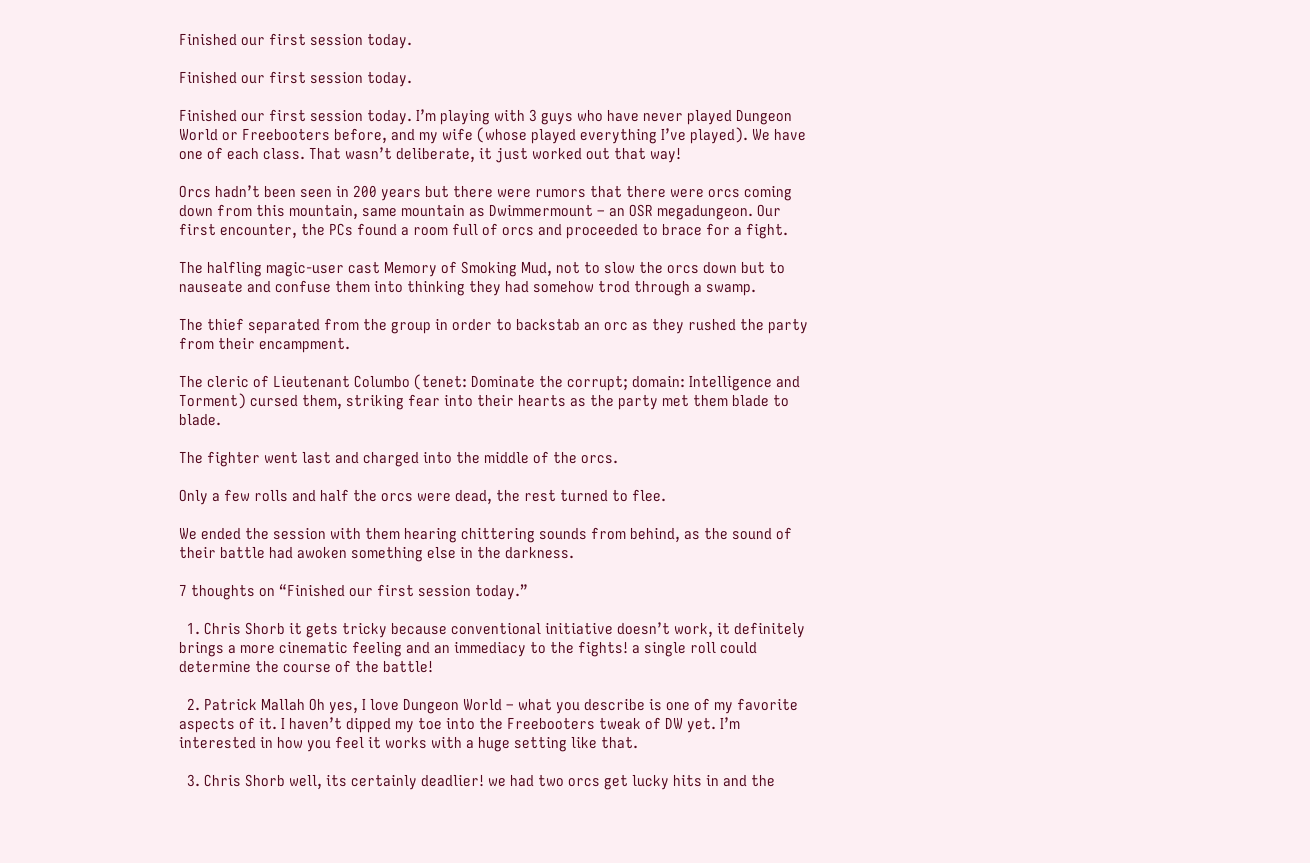Finished our first session today.

Finished our first session today.

Finished our first session today. I’m playing with 3 guys who have never played Dungeon World or Freebooters before, and my wife (whose played everything I’ve played). We have one of each class. That wasn’t deliberate, it just worked out that way!

Orcs hadn’t been seen in 200 years but there were rumors that there were orcs coming down from this mountain, same mountain as Dwimmermount – an OSR megadungeon. Our first encounter, the PCs found a room full of orcs and proceeded to brace for a fight.

The halfling magic-user cast Memory of Smoking Mud, not to slow the orcs down but to nauseate and confuse them into thinking they had somehow trod through a swamp.

The thief separated from the group in order to backstab an orc as they rushed the party from their encampment.

The cleric of Lieutenant Columbo (tenet: Dominate the corrupt; domain: Intelligence and Torment) cursed them, striking fear into their hearts as the party met them blade to blade.

The fighter went last and charged into the middle of the orcs.

Only a few rolls and half the orcs were dead, the rest turned to flee.

We ended the session with them hearing chittering sounds from behind, as the sound of their battle had awoken something else in the darkness.

7 thoughts on “Finished our first session today.”

  1. Chris Shorb it gets tricky because conventional initiative doesn’t work, it definitely brings a more cinematic feeling and an immediacy to the fights! a single roll could determine the course of the battle!

  2. Patrick Mallah Oh yes, I love Dungeon World – what you describe is one of my favorite aspects of it. I haven’t dipped my toe into the Freebooters tweak of DW yet. I’m interested in how you feel it works with a huge setting like that.

  3. Chris Shorb well, its certainly deadlier! we had two orcs get lucky hits in and the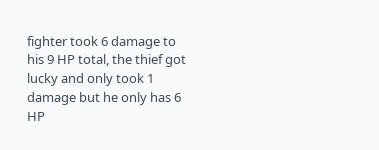fighter took 6 damage to his 9 HP total, the thief got lucky and only took 1 damage but he only has 6 HP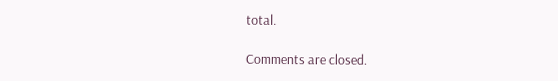total.

Comments are closed.